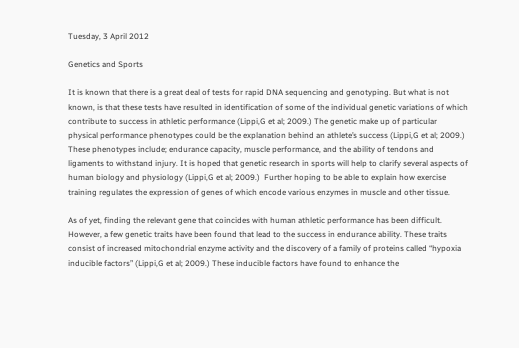Tuesday, 3 April 2012

Genetics and Sports

It is known that there is a great deal of tests for rapid DNA sequencing and genotyping. But what is not known, is that these tests have resulted in identification of some of the individual genetic variations of which contribute to success in athletic performance (Lippi,G et al; 2009.) The genetic make up of particular physical performance phenotypes could be the explanation behind an athlete’s success (Lippi,G et al; 2009.) These phenotypes include; endurance capacity, muscle performance, and the ability of tendons and ligaments to withstand injury. It is hoped that genetic research in sports will help to clarify several aspects of human biology and physiology (Lippi,G et al; 2009.)  Further hoping to be able to explain how exercise training regulates the expression of genes of which encode various enzymes in muscle and other tissue.

As of yet, finding the relevant gene that coincides with human athletic performance has been difficult. However, a few genetic traits have been found that lead to the success in endurance ability. These traits consist of increased mitochondrial enzyme activity and the discovery of a family of proteins called “hypoxia inducible factors” (Lippi,G et al; 2009.) These inducible factors have found to enhance the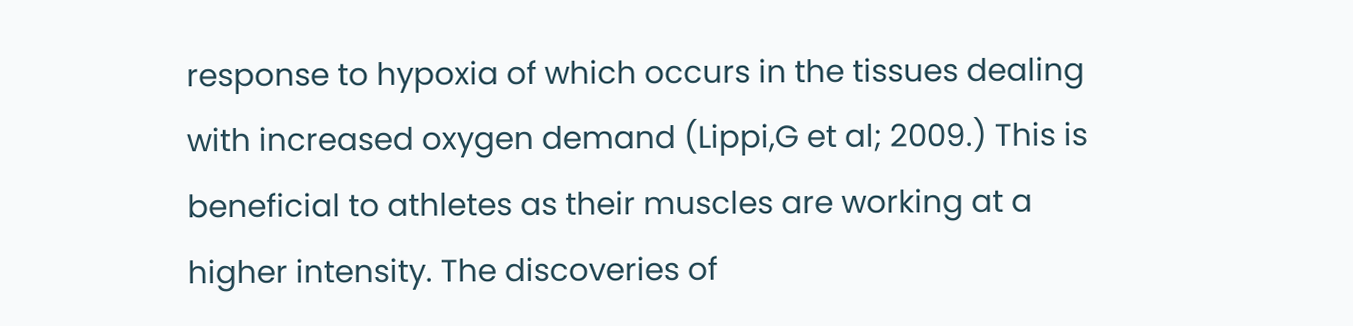response to hypoxia of which occurs in the tissues dealing with increased oxygen demand (Lippi,G et al; 2009.) This is beneficial to athletes as their muscles are working at a higher intensity. The discoveries of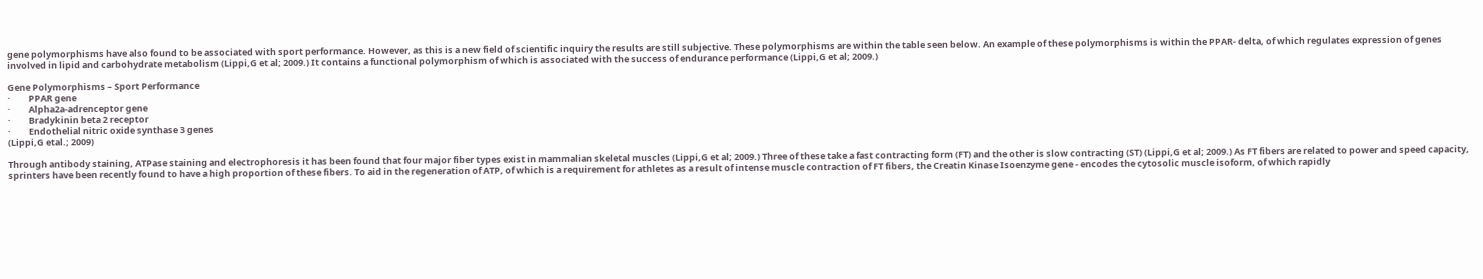gene polymorphisms have also found to be associated with sport performance. However, as this is a new field of scientific inquiry the results are still subjective. These polymorphisms are within the table seen below. An example of these polymorphisms is within the PPAR- delta, of which regulates expression of genes involved in lipid and carbohydrate metabolism (Lippi,G et al; 2009.) It contains a functional polymorphism of which is associated with the success of endurance performance (Lippi,G et al; 2009.)

Gene Polymorphisms – Sport Performance
·         PPAR gene
·         Alpha2a-adrenceptor gene
·         Bradykinin beta 2 receptor
·         Endothelial nitric oxide synthase 3 genes
(Lippi,G etal.; 2009)

Through antibody staining, ATPase staining and electrophoresis it has been found that four major fiber types exist in mammalian skeletal muscles (Lippi,G et al; 2009.) Three of these take a fast contracting form (FT) and the other is slow contracting (ST) (Lippi,G et al; 2009.) As FT fibers are related to power and speed capacity, sprinters have been recently found to have a high proportion of these fibers. To aid in the regeneration of ATP, of which is a requirement for athletes as a result of intense muscle contraction of FT fibers, the Creatin Kinase Isoenzyme gene - encodes the cytosolic muscle isoform, of which rapidly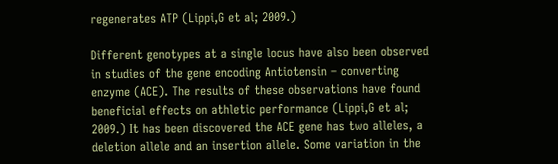regenerates ATP (Lippi,G et al; 2009.)

Different genotypes at a single locus have also been observed in studies of the gene encoding Antiotensin – converting enzyme (ACE). The results of these observations have found beneficial effects on athletic performance (Lippi,G et al; 2009.) It has been discovered the ACE gene has two alleles, a deletion allele and an insertion allele. Some variation in the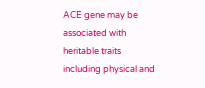ACE gene may be associated with heritable traits including physical and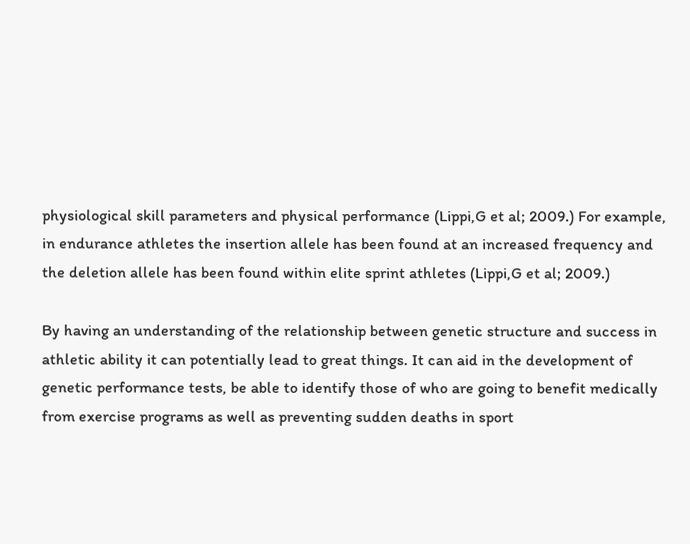physiological skill parameters and physical performance (Lippi,G et al; 2009.) For example, in endurance athletes the insertion allele has been found at an increased frequency and the deletion allele has been found within elite sprint athletes (Lippi,G et al; 2009.)

By having an understanding of the relationship between genetic structure and success in athletic ability it can potentially lead to great things. It can aid in the development of genetic performance tests, be able to identify those of who are going to benefit medically from exercise programs as well as preventing sudden deaths in sport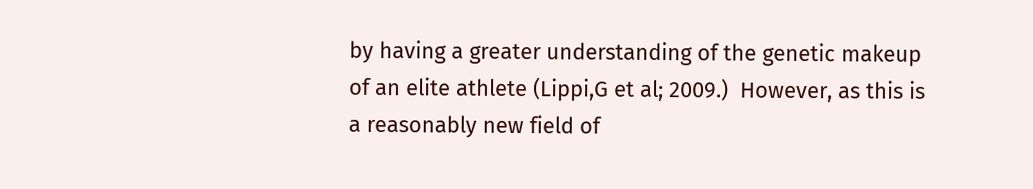by having a greater understanding of the genetic makeup of an elite athlete (Lippi,G et al; 2009.)  However, as this is a reasonably new field of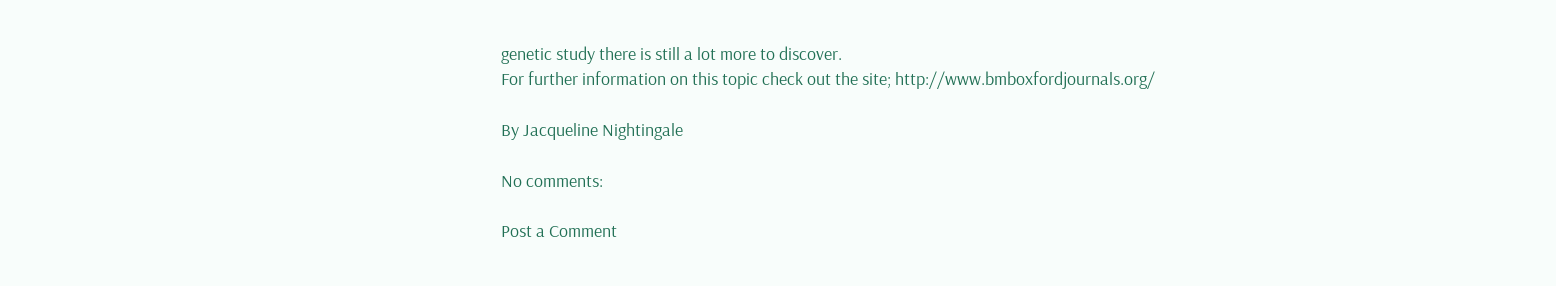genetic study there is still a lot more to discover.
For further information on this topic check out the site; http://www.bmboxfordjournals.org/

By Jacqueline Nightingale

No comments:

Post a Comment